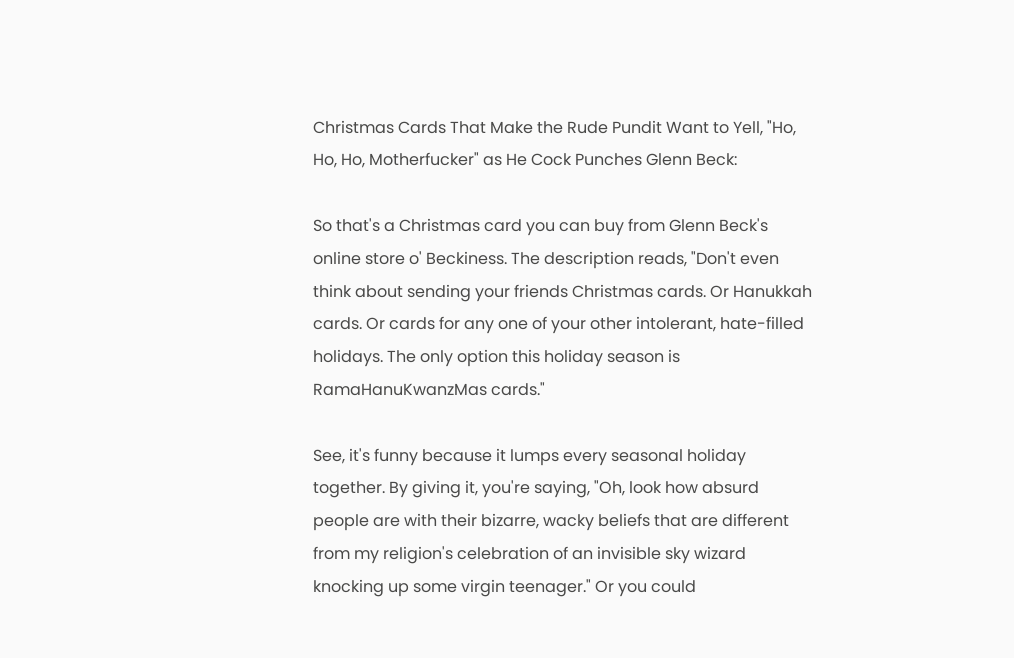Christmas Cards That Make the Rude Pundit Want to Yell, "Ho, Ho, Ho, Motherfucker" as He Cock Punches Glenn Beck:

So that's a Christmas card you can buy from Glenn Beck's online store o' Beckiness. The description reads, "Don't even think about sending your friends Christmas cards. Or Hanukkah cards. Or cards for any one of your other intolerant, hate-filled holidays. The only option this holiday season is RamaHanuKwanzMas cards."

See, it's funny because it lumps every seasonal holiday together. By giving it, you're saying, "Oh, look how absurd people are with their bizarre, wacky beliefs that are different from my religion's celebration of an invisible sky wizard knocking up some virgin teenager." Or you could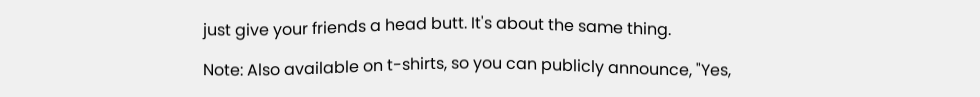just give your friends a head butt. It's about the same thing.

Note: Also available on t-shirts, so you can publicly announce, "Yes,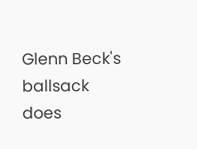Glenn Beck's ballsack does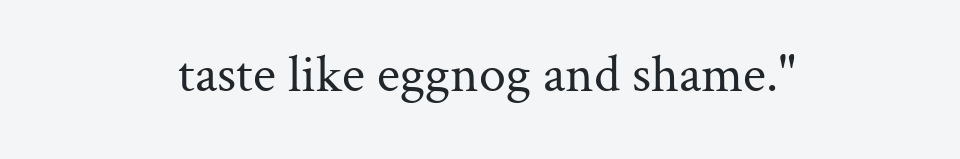taste like eggnog and shame."